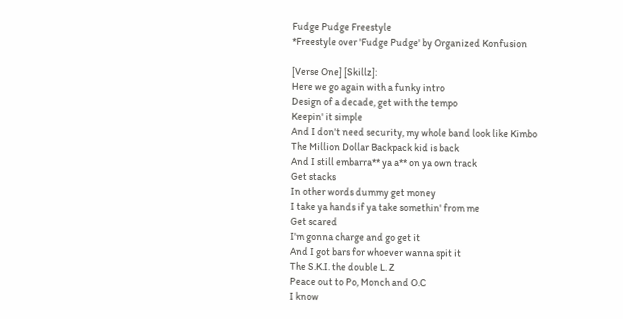Fudge Pudge Freestyle
*Freestyle over 'Fudge Pudge' by Organized Konfusion

[Verse One] [Skillz]:
Here we go again with a funky intro
Design of a decade, get with the tempo
Keepin' it simple
And I don't need security, my whole band look like Kimbo
The Million Dollar Backpack kid is back
And I still embarra** ya a** on ya own track
Get stacks
In other words dummy get money
I take ya hands if ya take somethin' from me
Get scared
I'm gonna charge and go get it
And I got bars for whoever wanna spit it
The S.K.I. the double L. Z
Peace out to Po, Monch and O.C
I know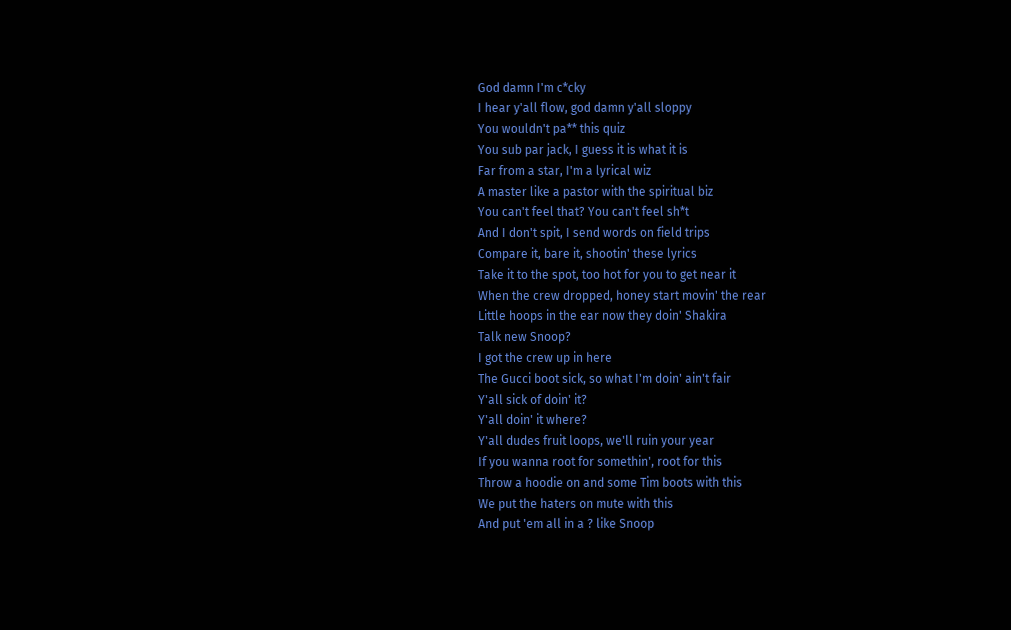God damn I'm c*cky
I hear y'all flow, god damn y'all sloppy
You wouldn't pa** this quiz
You sub par jack, I guess it is what it is
Far from a star, I'm a lyrical wiz
A master like a pastor with the spiritual biz
You can't feel that? You can't feel sh*t
And I don't spit, I send words on field trips
Compare it, bare it, shootin' these lyrics
Take it to the spot, too hot for you to get near it
When the crew dropped, honey start movin' the rear
Little hoops in the ear now they doin' Shakira
Talk new Snoop?
I got the crew up in here
The Gucci boot sick, so what I'm doin' ain't fair
Y'all sick of doin' it?
Y'all doin' it where?
Y'all dudes fruit loops, we'll ruin your year
If you wanna root for somethin', root for this
Throw a hoodie on and some Tim boots with this
We put the haters on mute with this
And put 'em all in a ? like Snoop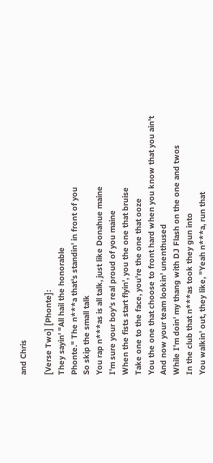and Chris

[Verse Two] [Phonte]:
They sayin' "All hail the honorable
Phonte." The n***a that's standin' in front of you
So skip the small talk
You rap n***as is all talk, just like Donahue maine
I'm sure your boy's real proud of you maine
When the fists start flyin', you the one that bruise
Take one to the face, you're the one that ooze
You the one that choose to front hard when you know that you ain't
And now your team lookin' unenthused
While I'm doin' my thang with DJ Flash on the one and twos
In the club that n***as took they gun into
You walkin' out, they like, "Yeah n***a, run that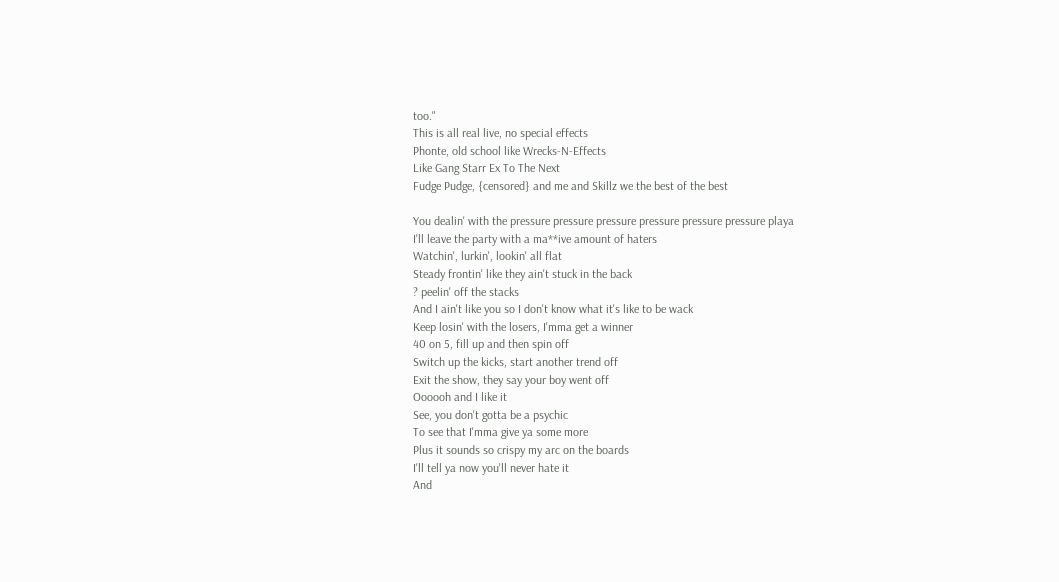too."
This is all real live, no special effects
Phonte, old school like Wrecks-N-Effects
Like Gang Starr Ex To The Next
Fudge Pudge, {censored} and me and Skillz we the best of the best

You dealin' with the pressure pressure pressure pressure pressure pressure playa
I'll leave the party with a ma**ive amount of haters
Watchin', lurkin', lookin' all flat
Steady frontin' like they ain't stuck in the back
? peelin' off the stacks
And I ain't like you so I don't know what it's like to be wack
Keep losin' with the losers, I'mma get a winner
40 on 5, fill up and then spin off
Switch up the kicks, start another trend off
Exit the show, they say your boy went off
Oooooh and I like it
See, you don't gotta be a psychic
To see that I'mma give ya some more
Plus it sounds so crispy my arc on the boards
I'll tell ya now you'll never hate it
And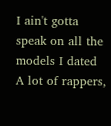I ain't gotta speak on all the models I dated
A lot of rappers,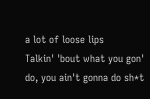a lot of loose lips
Talkin' 'bout what you gon' do, you ain't gonna do sh*t